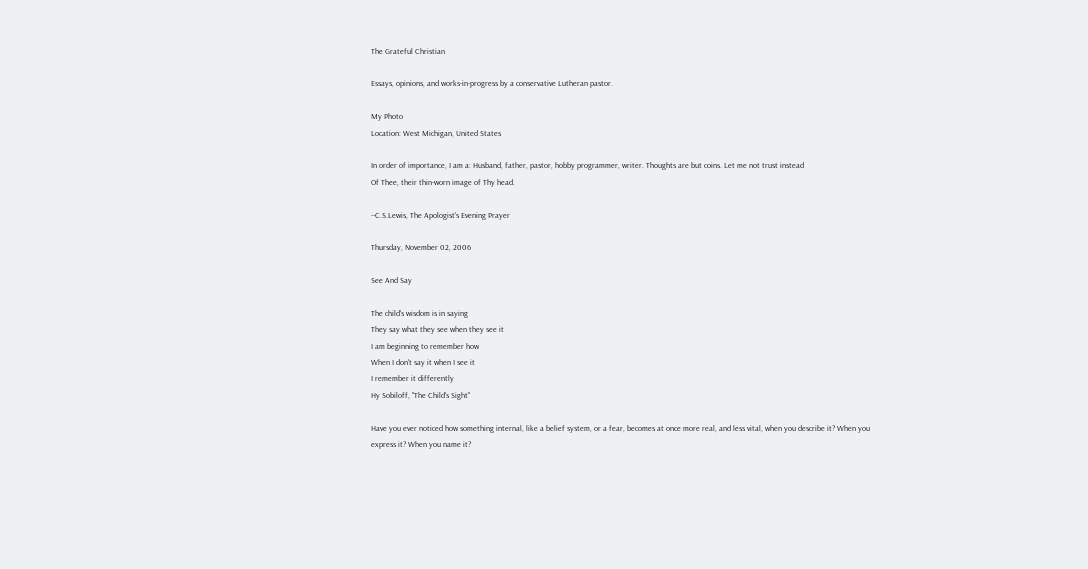The Grateful Christian

Essays, opinions, and works-in-progress by a conservative Lutheran pastor.

My Photo
Location: West Michigan, United States

In order of importance, I am a: Husband, father, pastor, hobby programmer, writer. Thoughts are but coins. Let me not trust instead
Of Thee, their thin-worn image of Thy head.

--C.S.Lewis, The Apologist's Evening Prayer

Thursday, November 02, 2006

See And Say

The child's wisdom is in saying
They say what they see when they see it
I am beginning to remember how
When I don't say it when I see it
I remember it differently
Hy Sobiloff, "The Child's Sight"

Have you ever noticed how something internal, like a belief system, or a fear, becomes at once more real, and less vital, when you describe it? When you express it? When you name it?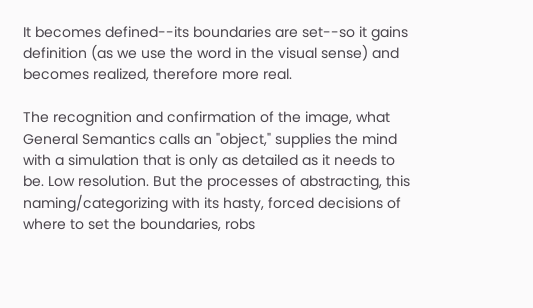It becomes defined--its boundaries are set--so it gains definition (as we use the word in the visual sense) and becomes realized, therefore more real.

The recognition and confirmation of the image, what General Semantics calls an "object," supplies the mind with a simulation that is only as detailed as it needs to be. Low resolution. But the processes of abstracting, this naming/categorizing with its hasty, forced decisions of where to set the boundaries, robs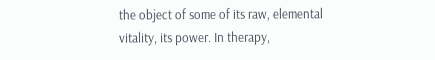the object of some of its raw, elemental vitality, its power. In therapy,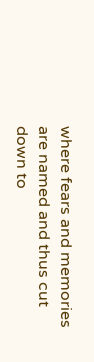where fears and memories are named and thus cut down to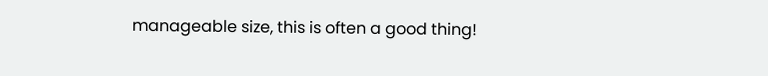manageable size, this is often a good thing!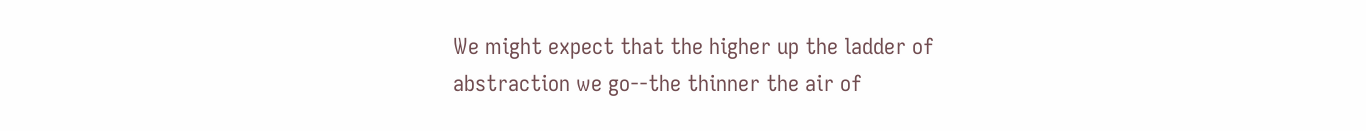We might expect that the higher up the ladder of abstraction we go--the thinner the air of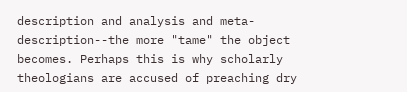description and analysis and meta-description--the more "tame" the object becomes. Perhaps this is why scholarly theologians are accused of preaching dry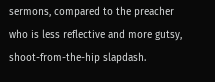sermons, compared to the preacher who is less reflective and more gutsy, shoot-from-the-hip slapdash.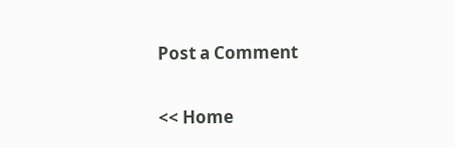Post a Comment

<< Home